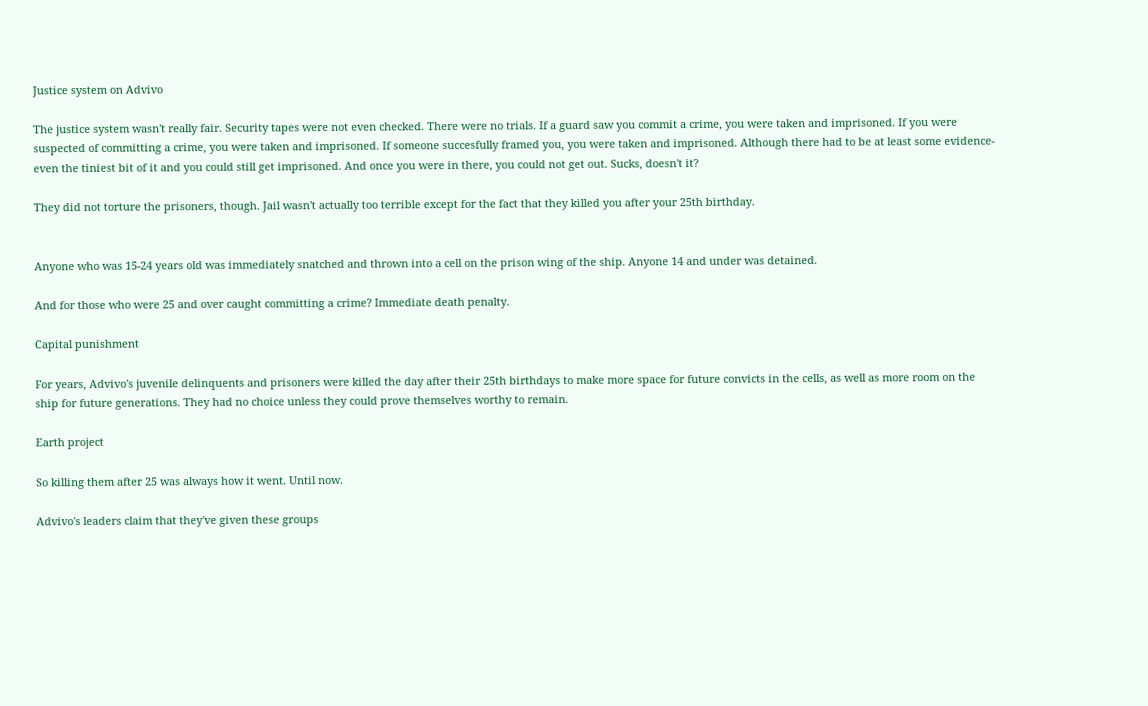Justice system on Advivo

The justice system wasn't really fair. Security tapes were not even checked. There were no trials. If a guard saw you commit a crime, you were taken and imprisoned. If you were suspected of committing a crime, you were taken and imprisoned. If someone succesfully framed you, you were taken and imprisoned. Although there had to be at least some evidence- even the tiniest bit of it and you could still get imprisoned. And once you were in there, you could not get out. Sucks, doesn't it?

They did not torture the prisoners, though. Jail wasn't actually too terrible except for the fact that they killed you after your 25th birthday.


Anyone who was 15-24 years old was immediately snatched and thrown into a cell on the prison wing of the ship. Anyone 14 and under was detained.

And for those who were 25 and over caught committing a crime? Immediate death penalty.

Capital punishment

For years, Advivo's juvenile delinquents and prisoners were killed the day after their 25th birthdays to make more space for future convicts in the cells, as well as more room on the ship for future generations. They had no choice unless they could prove themselves worthy to remain.

Earth project

So killing them after 25 was always how it went. Until now.

Advivo's leaders claim that they've given these groups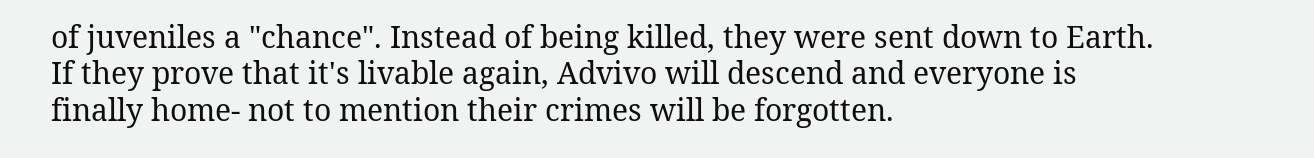of juveniles a "chance". Instead of being killed, they were sent down to Earth. If they prove that it's livable again, Advivo will descend and everyone is finally home- not to mention their crimes will be forgotten.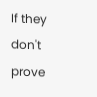If they don't prove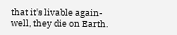that it's livable again- well, they die on Earth.